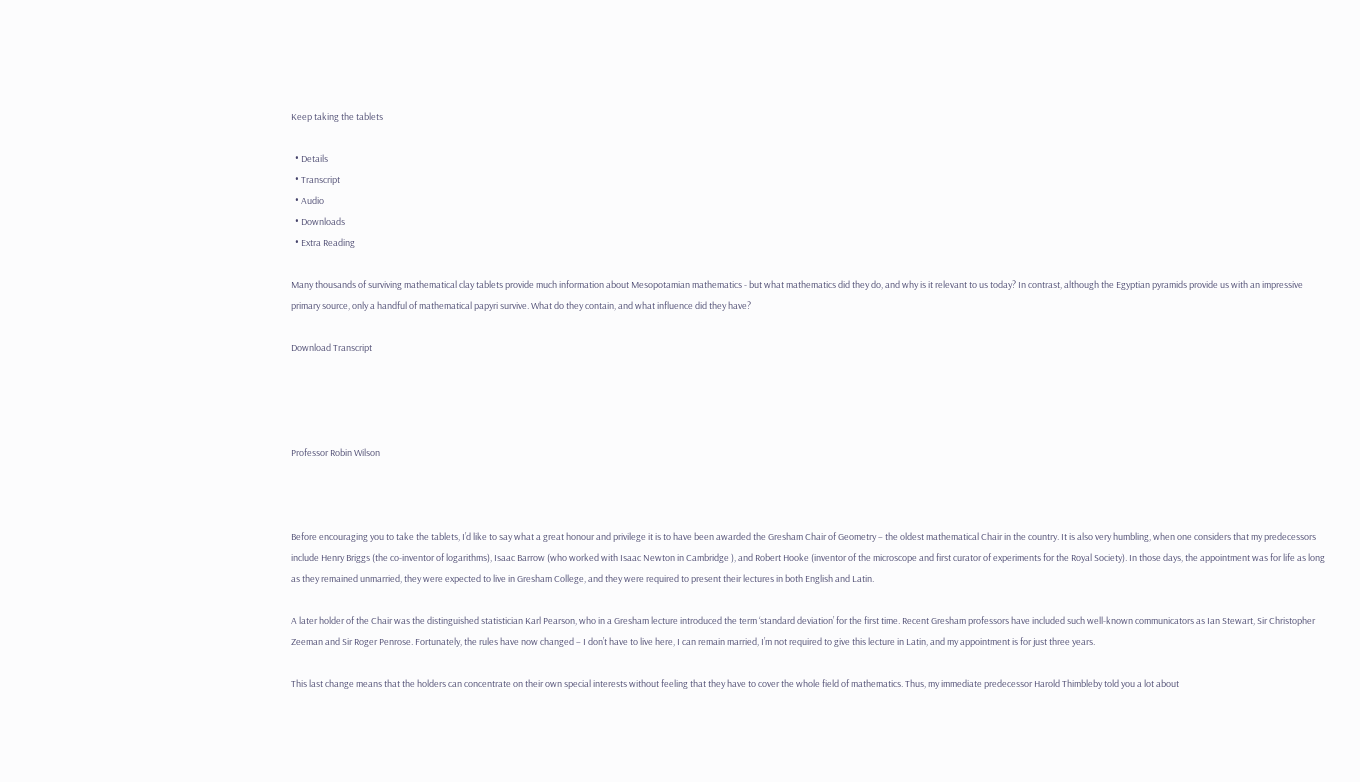Keep taking the tablets

  • Details
  • Transcript
  • Audio
  • Downloads
  • Extra Reading

Many thousands of surviving mathematical clay tablets provide much information about Mesopotamian mathematics - but what mathematics did they do, and why is it relevant to us today? In contrast, although the Egyptian pyramids provide us with an impressive primary source, only a handful of mathematical papyri survive. What do they contain, and what influence did they have?

Download Transcript




Professor Robin Wilson



Before encouraging you to take the tablets, I’d like to say what a great honour and privilege it is to have been awarded the Gresham Chair of Geometry – the oldest mathematical Chair in the country. It is also very humbling, when one considers that my predecessors include Henry Briggs (the co-inventor of logarithms), Isaac Barrow (who worked with Isaac Newton in Cambridge ), and Robert Hooke (inventor of the microscope and first curator of experiments for the Royal Society). In those days, the appointment was for life as long as they remained unmarried, they were expected to live in Gresham College, and they were required to present their lectures in both English and Latin.

A later holder of the Chair was the distinguished statistician Karl Pearson, who in a Gresham lecture introduced the term ‘standard deviation’ for the first time. Recent Gresham professors have included such well-known communicators as Ian Stewart, Sir Christopher Zeeman and Sir Roger Penrose. Fortunately, the rules have now changed – I don’t have to live here, I can remain married, I’m not required to give this lecture in Latin, and my appointment is for just three years.

This last change means that the holders can concentrate on their own special interests without feeling that they have to cover the whole field of mathematics. Thus, my immediate predecessor Harold Thimbleby told you a lot about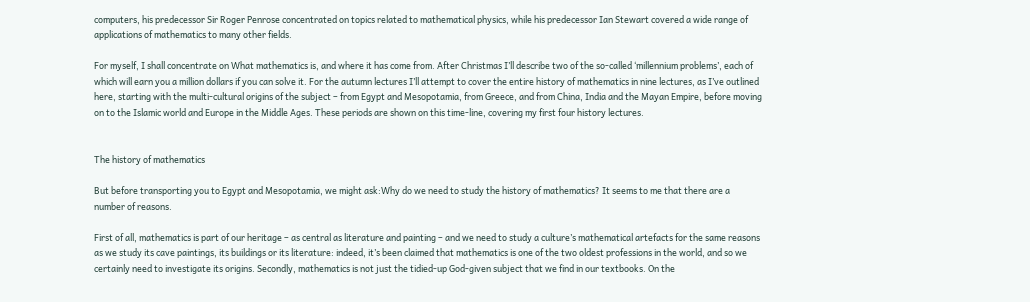computers, his predecessor Sir Roger Penrose concentrated on topics related to mathematical physics, while his predecessor Ian Stewart covered a wide range of applications of mathematics to many other fields.

For myself, I shall concentrate on What mathematics is, and where it has come from. After Christmas I’ll describe two of the so-called ‘millennium problems’, each of which will earn you a million dollars if you can solve it. For the autumn lectures I’ll attempt to cover the entire history of mathematics in nine lectures, as I’ve outlined here, starting with the multi-cultural origins of the subject – from Egypt and Mesopotamia, from Greece, and from China, India and the Mayan Empire, before moving on to the Islamic world and Europe in the Middle Ages. These periods are shown on this time-line, covering my first four history lectures.


The history of mathematics

But before transporting you to Egypt and Mesopotamia, we might ask:Why do we need to study the history of mathematics? It seems to me that there are a number of reasons.

First of all, mathematics is part of our heritage – as central as literature and painting – and we need to study a culture’s mathematical artefacts for the same reasons as we study its cave paintings, its buildings or its literature: indeed, it’s been claimed that mathematics is one of the two oldest professions in the world, and so we certainly need to investigate its origins. Secondly, mathematics is not just the tidied-up God-given subject that we find in our textbooks. On the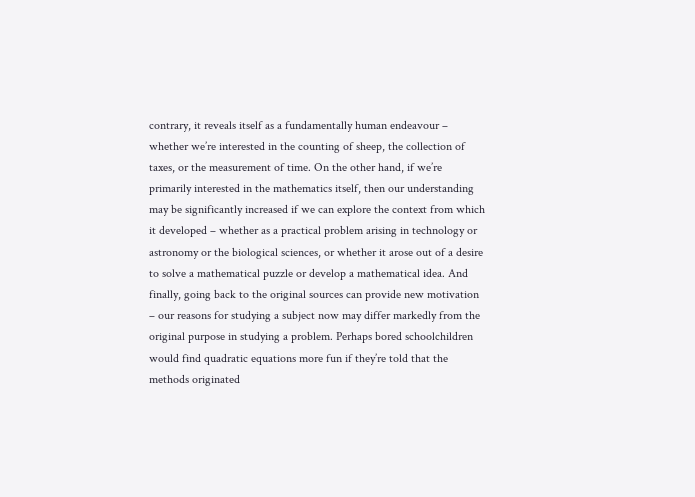contrary, it reveals itself as a fundamentally human endeavour – whether we’re interested in the counting of sheep, the collection of taxes, or the measurement of time. On the other hand, if we’re primarily interested in the mathematics itself, then our understanding may be significantly increased if we can explore the context from which it developed – whether as a practical problem arising in technology or astronomy or the biological sciences, or whether it arose out of a desire to solve a mathematical puzzle or develop a mathematical idea. And finally, going back to the original sources can provide new motivation – our reasons for studying a subject now may differ markedly from the original purpose in studying a problem. Perhaps bored schoolchildren would find quadratic equations more fun if they’re told that the methods originated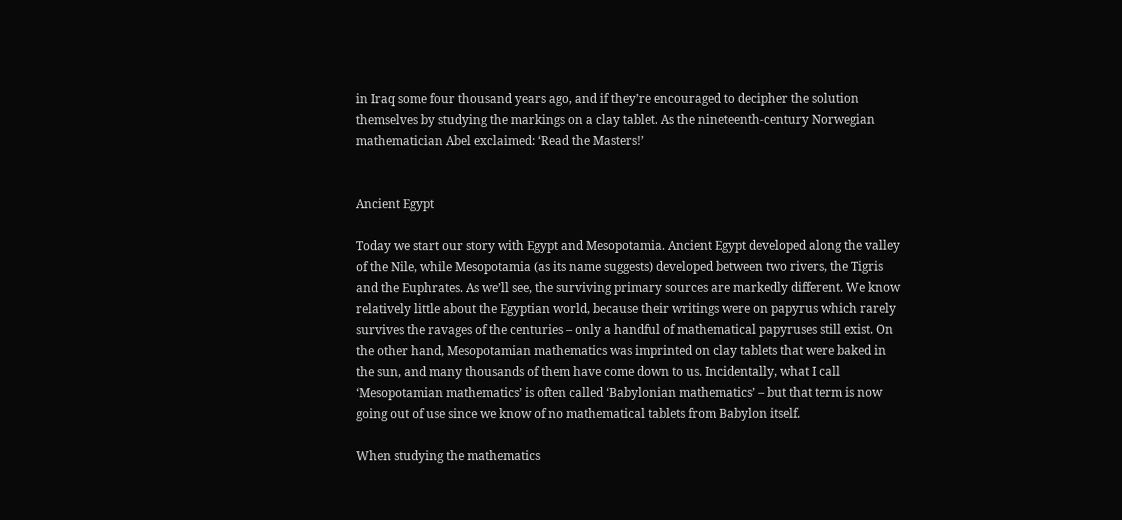in Iraq some four thousand years ago, and if they’re encouraged to decipher the solution themselves by studying the markings on a clay tablet. As the nineteenth-century Norwegian mathematician Abel exclaimed: ‘Read the Masters!’


Ancient Egypt

Today we start our story with Egypt and Mesopotamia. Ancient Egypt developed along the valley of the Nile, while Mesopotamia (as its name suggests) developed between two rivers, the Tigris and the Euphrates. As we’ll see, the surviving primary sources are markedly different. We know relatively little about the Egyptian world, because their writings were on papyrus which rarely survives the ravages of the centuries – only a handful of mathematical papyruses still exist. On the other hand, Mesopotamian mathematics was imprinted on clay tablets that were baked in the sun, and many thousands of them have come down to us. Incidentally, what I call ‘Mesopotamian mathematics’ is often called ‘Babylonian mathematics’ – but that term is now going out of use since we know of no mathematical tablets from Babylon itself.

When studying the mathematics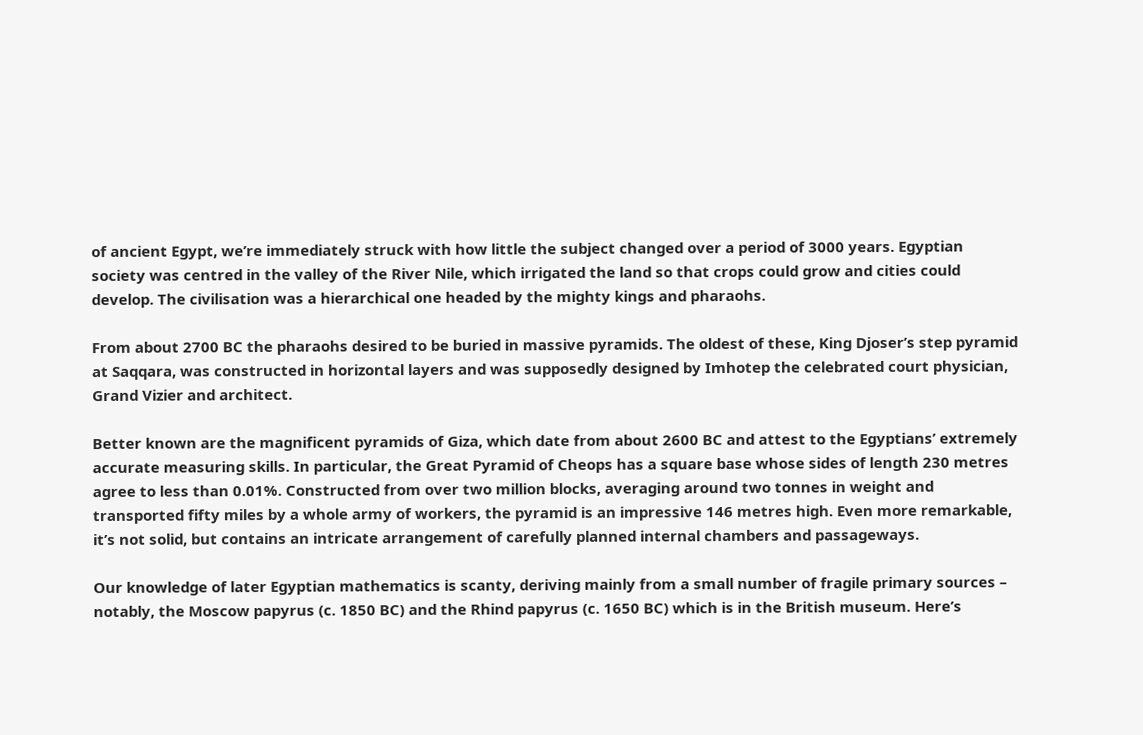of ancient Egypt, we’re immediately struck with how little the subject changed over a period of 3000 years. Egyptian society was centred in the valley of the River Nile, which irrigated the land so that crops could grow and cities could develop. The civilisation was a hierarchical one headed by the mighty kings and pharaohs.

From about 2700 BC the pharaohs desired to be buried in massive pyramids. The oldest of these, King Djoser’s step pyramid at Saqqara, was constructed in horizontal layers and was supposedly designed by Imhotep the celebrated court physician, Grand Vizier and architect.

Better known are the magnificent pyramids of Giza, which date from about 2600 BC and attest to the Egyptians’ extremely accurate measuring skills. In particular, the Great Pyramid of Cheops has a square base whose sides of length 230 metres agree to less than 0.01%. Constructed from over two million blocks, averaging around two tonnes in weight and transported fifty miles by a whole army of workers, the pyramid is an impressive 146 metres high. Even more remarkable, it’s not solid, but contains an intricate arrangement of carefully planned internal chambers and passageways.

Our knowledge of later Egyptian mathematics is scanty, deriving mainly from a small number of fragile primary sources – notably, the Moscow papyrus (c. 1850 BC) and the Rhind papyrus (c. 1650 BC) which is in the British museum. Here’s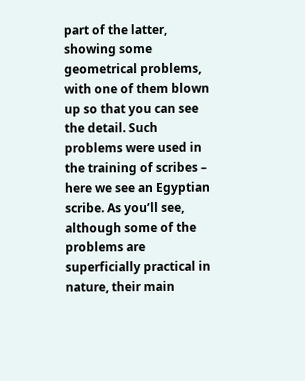part of the latter, showing some geometrical problems, with one of them blown up so that you can see the detail. Such problems were used in the training of scribes – here we see an Egyptian scribe. As you’ll see, although some of the problems are superficially practical in nature, their main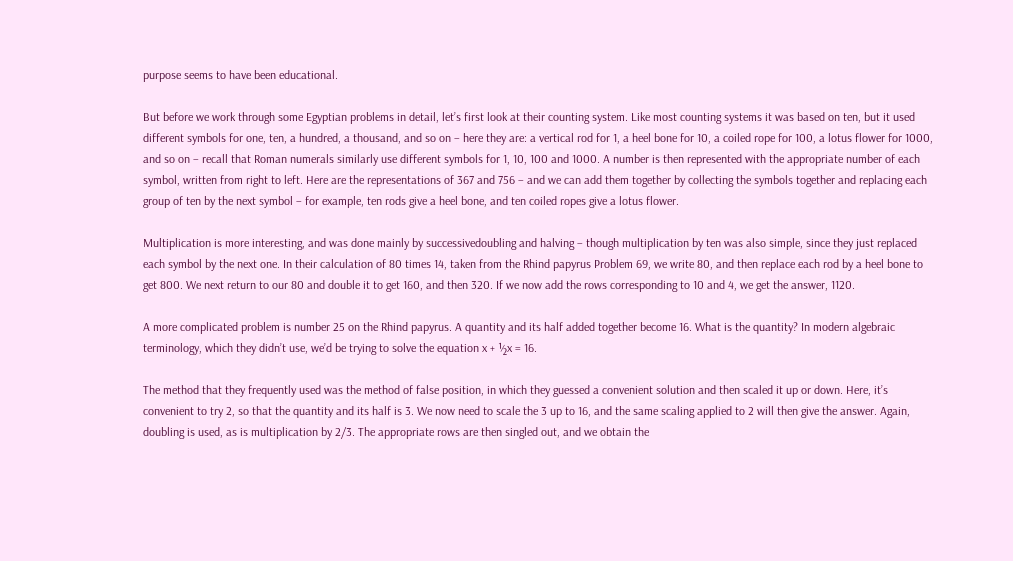purpose seems to have been educational.

But before we work through some Egyptian problems in detail, let’s first look at their counting system. Like most counting systems it was based on ten, but it used different symbols for one, ten, a hundred, a thousand, and so on – here they are: a vertical rod for 1, a heel bone for 10, a coiled rope for 100, a lotus flower for 1000, and so on – recall that Roman numerals similarly use different symbols for 1, 10, 100 and 1000. A number is then represented with the appropriate number of each symbol, written from right to left. Here are the representations of 367 and 756 – and we can add them together by collecting the symbols together and replacing each group of ten by the next symbol – for example, ten rods give a heel bone, and ten coiled ropes give a lotus flower.

Multiplication is more interesting, and was done mainly by successivedoubling and halving – though multiplication by ten was also simple, since they just replaced each symbol by the next one. In their calculation of 80 times 14, taken from the Rhind papyrus Problem 69, we write 80, and then replace each rod by a heel bone to get 800. We next return to our 80 and double it to get 160, and then 320. If we now add the rows corresponding to 10 and 4, we get the answer, 1120.

A more complicated problem is number 25 on the Rhind papyrus. A quantity and its half added together become 16. What is the quantity? In modern algebraic terminology, which they didn’t use, we’d be trying to solve the equation x + ½x = 16.

The method that they frequently used was the method of false position, in which they guessed a convenient solution and then scaled it up or down. Here, it’s convenient to try 2, so that the quantity and its half is 3. We now need to scale the 3 up to 16, and the same scaling applied to 2 will then give the answer. Again, doubling is used, as is multiplication by 2/3. The appropriate rows are then singled out, and we obtain the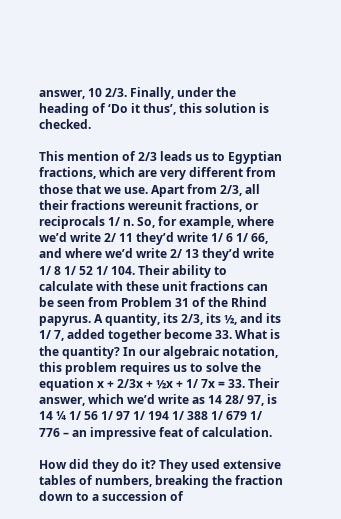answer, 10 2/3. Finally, under the heading of ‘Do it thus’, this solution is checked.

This mention of 2/3 leads us to Egyptian fractions, which are very different from those that we use. Apart from 2/3, all their fractions wereunit fractions, or reciprocals 1/ n. So, for example, where we’d write 2/ 11 they’d write 1/ 6 1/ 66, and where we’d write 2/ 13 they’d write 1/ 8 1/ 52 1/ 104. Their ability to calculate with these unit fractions can be seen from Problem 31 of the Rhind papyrus. A quantity, its 2/3, its ½, and its 1/ 7, added together become 33. What is the quantity? In our algebraic notation, this problem requires us to solve the equation x + 2/3x + ½x + 1/ 7x = 33. Their answer, which we’d write as 14 28/ 97, is 14 ¼ 1/ 56 1/ 97 1/ 194 1/ 388 1/ 679 1/ 776 – an impressive feat of calculation.

How did they do it? They used extensive tables of numbers, breaking the fraction down to a succession of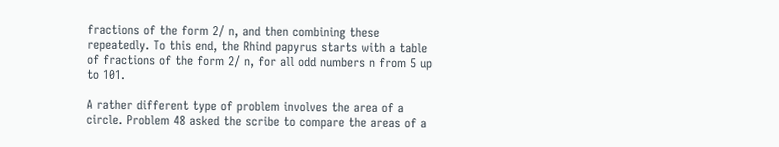fractions of the form 2/ n, and then combining these repeatedly. To this end, the Rhind papyrus starts with a table of fractions of the form 2/ n, for all odd numbers n from 5 up to 101.

A rather different type of problem involves the area of a circle. Problem 48 asked the scribe to compare the areas of a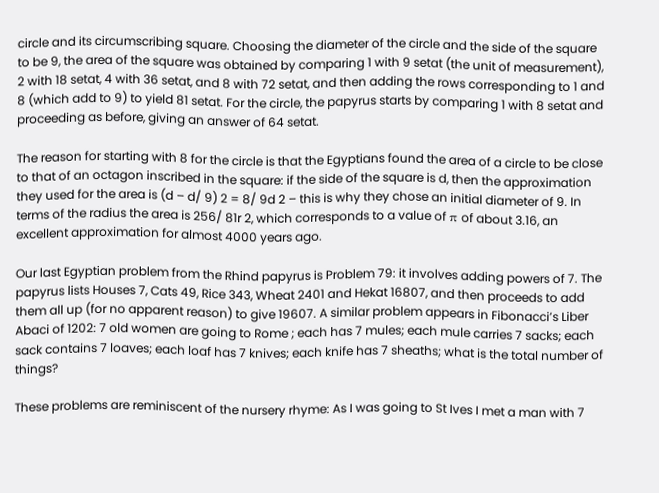circle and its circumscribing square. Choosing the diameter of the circle and the side of the square to be 9, the area of the square was obtained by comparing 1 with 9 setat (the unit of measurement), 2 with 18 setat, 4 with 36 setat, and 8 with 72 setat, and then adding the rows corresponding to 1 and 8 (which add to 9) to yield 81 setat. For the circle, the papyrus starts by comparing 1 with 8 setat and proceeding as before, giving an answer of 64 setat.

The reason for starting with 8 for the circle is that the Egyptians found the area of a circle to be close to that of an octagon inscribed in the square: if the side of the square is d, then the approximation they used for the area is (d – d/ 9) 2 = 8/ 9d 2 – this is why they chose an initial diameter of 9. In terms of the radius the area is 256/ 81r 2, which corresponds to a value of π of about 3.16, an excellent approximation for almost 4000 years ago.

Our last Egyptian problem from the Rhind papyrus is Problem 79: it involves adding powers of 7. The papyrus lists Houses 7, Cats 49, Rice 343, Wheat 2401 and Hekat 16807, and then proceeds to add them all up (for no apparent reason) to give 19607. A similar problem appears in Fibonacci’s Liber Abaci of 1202: 7 old women are going to Rome ; each has 7 mules; each mule carries 7 sacks; each sack contains 7 loaves; each loaf has 7 knives; each knife has 7 sheaths; what is the total number of things?

These problems are reminiscent of the nursery rhyme: As I was going to St Ives I met a man with 7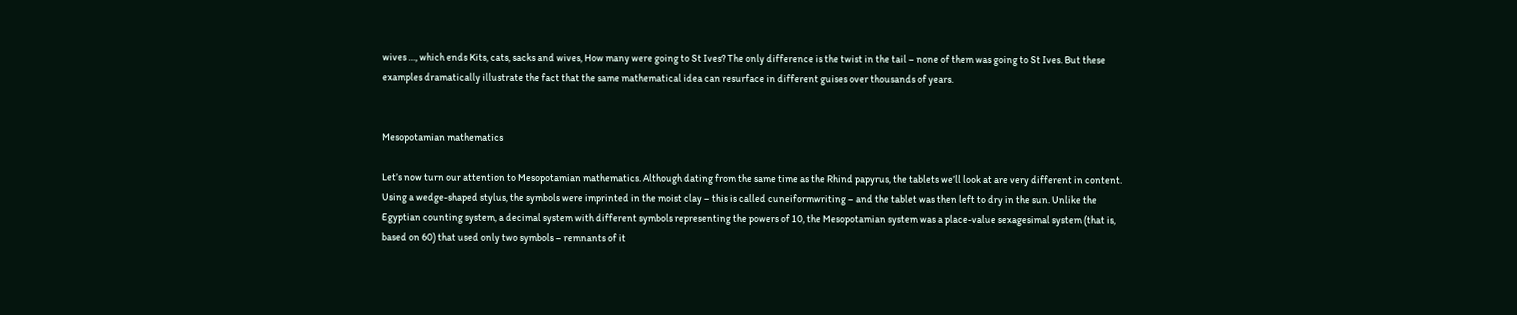wives …, which ends Kits, cats, sacks and wives, How many were going to St Ives? The only difference is the twist in the tail – none of them was going to St Ives. But these examples dramatically illustrate the fact that the same mathematical idea can resurface in different guises over thousands of years.


Mesopotamian mathematics

Let’s now turn our attention to Mesopotamian mathematics. Although dating from the same time as the Rhind papyrus, the tablets we’ll look at are very different in content. Using a wedge-shaped stylus, the symbols were imprinted in the moist clay – this is called cuneiformwriting – and the tablet was then left to dry in the sun. Unlike the Egyptian counting system, a decimal system with different symbols representing the powers of 10, the Mesopotamian system was a place-value sexagesimal system (that is, based on 60) that used only two symbols – remnants of it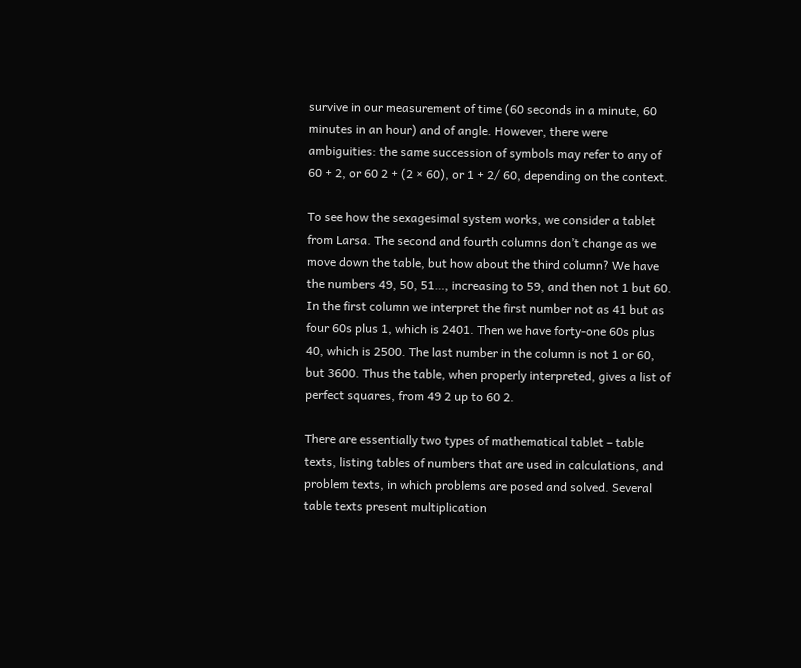survive in our measurement of time (60 seconds in a minute, 60 minutes in an hour) and of angle. However, there were ambiguities: the same succession of symbols may refer to any of 60 + 2, or 60 2 + (2 × 60), or 1 + 2/ 60, depending on the context.

To see how the sexagesimal system works, we consider a tablet from Larsa. The second and fourth columns don’t change as we move down the table, but how about the third column? We have the numbers 49, 50, 51…, increasing to 59, and then not 1 but 60. In the first column we interpret the first number not as 41 but as four 60s plus 1, which is 2401. Then we have forty-one 60s plus 40, which is 2500. The last number in the column is not 1 or 60, but 3600. Thus the table, when properly interpreted, gives a list of perfect squares, from 49 2 up to 60 2.

There are essentially two types of mathematical tablet – table texts, listing tables of numbers that are used in calculations, and problem texts, in which problems are posed and solved. Several table texts present multiplication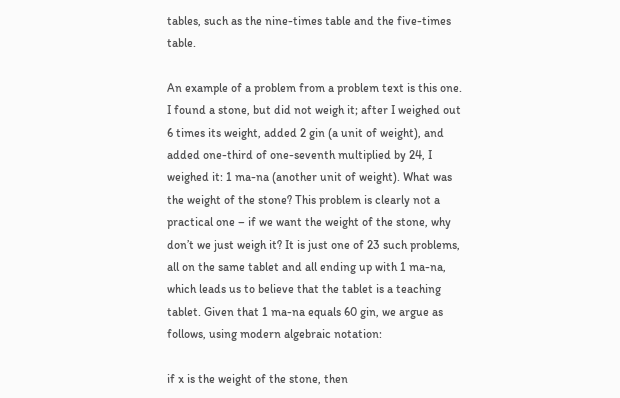tables, such as the nine-times table and the five-times table.

An example of a problem from a problem text is this one. I found a stone, but did not weigh it; after I weighed out 6 times its weight, added 2 gin (a unit of weight), and added one-third of one-seventh multiplied by 24, I weighed it: 1 ma-na (another unit of weight). What was the weight of the stone? This problem is clearly not a practical one – if we want the weight of the stone, why don’t we just weigh it? It is just one of 23 such problems, all on the same tablet and all ending up with 1 ma-na, which leads us to believe that the tablet is a teaching tablet. Given that 1 ma-na equals 60 gin, we argue as follows, using modern algebraic notation:

if x is the weight of the stone, then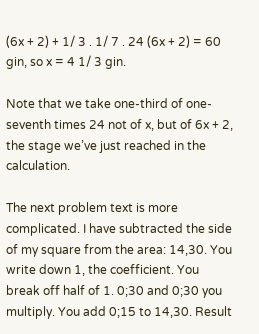(6x + 2) + 1/ 3 . 1/ 7 . 24 (6x + 2) = 60 gin, so x = 4 1/ 3 gin.

Note that we take one-third of one-seventh times 24 not of x, but of 6x + 2, the stage we’ve just reached in the calculation.

The next problem text is more complicated. I have subtracted the side of my square from the area: 14,30. You write down 1, the coefficient. You break off half of 1. 0;30 and 0;30 you multiply. You add 0;15 to 14,30. Result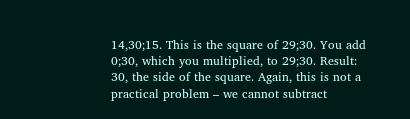14,30;15. This is the square of 29;30. You add 0;30, which you multiplied, to 29;30. Result: 30, the side of the square. Again, this is not a practical problem – we cannot subtract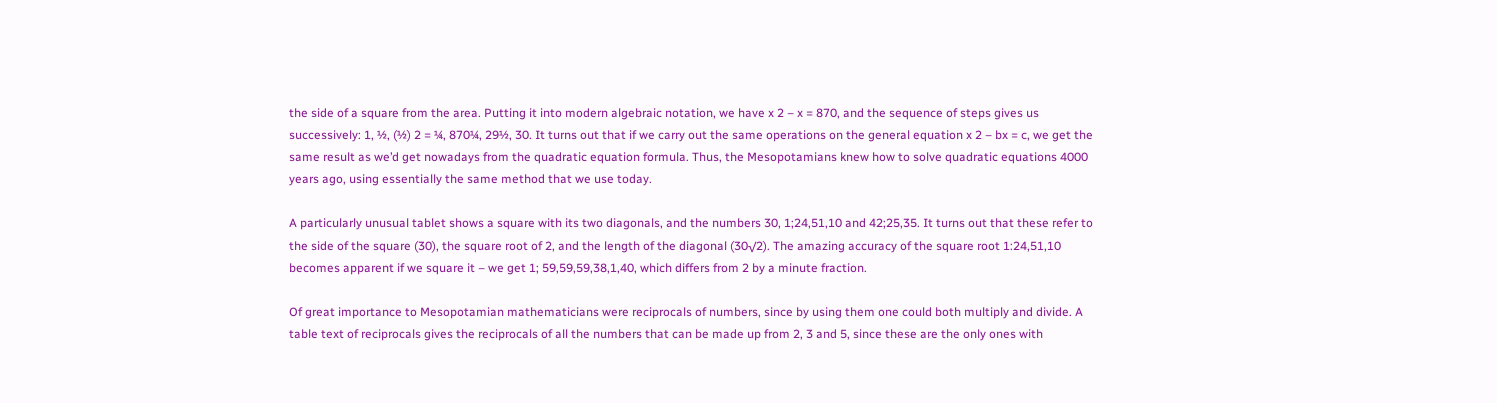the side of a square from the area. Putting it into modern algebraic notation, we have x 2 – x = 870, and the sequence of steps gives us successively: 1, ½, (½) 2 = ¼, 870¼, 29½, 30. It turns out that if we carry out the same operations on the general equation x 2 – bx = c, we get the same result as we’d get nowadays from the quadratic equation formula. Thus, the Mesopotamians knew how to solve quadratic equations 4000 years ago, using essentially the same method that we use today.

A particularly unusual tablet shows a square with its two diagonals, and the numbers 30, 1;24,51,10 and 42;25,35. It turns out that these refer to the side of the square (30), the square root of 2, and the length of the diagonal (30√2). The amazing accuracy of the square root 1:24,51,10 becomes apparent if we square it – we get 1; 59,59,59,38,1,40, which differs from 2 by a minute fraction.

Of great importance to Mesopotamian mathematicians were reciprocals of numbers, since by using them one could both multiply and divide. A table text of reciprocals gives the reciprocals of all the numbers that can be made up from 2, 3 and 5, since these are the only ones with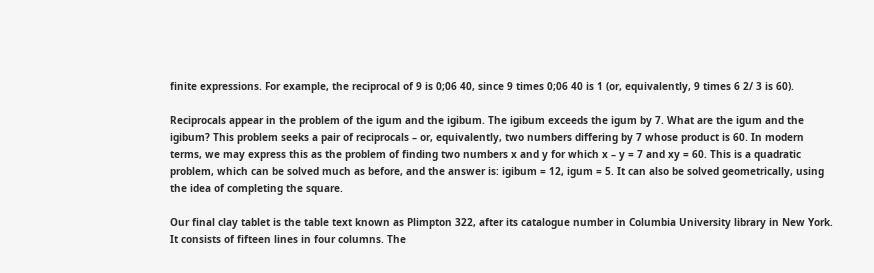finite expressions. For example, the reciprocal of 9 is 0;06 40, since 9 times 0;06 40 is 1 (or, equivalently, 9 times 6 2/ 3 is 60).

Reciprocals appear in the problem of the igum and the igibum. The igibum exceeds the igum by 7. What are the igum and the igibum? This problem seeks a pair of reciprocals – or, equivalently, two numbers differing by 7 whose product is 60. In modern terms, we may express this as the problem of finding two numbers x and y for which x – y = 7 and xy = 60. This is a quadratic problem, which can be solved much as before, and the answer is: igibum = 12, igum = 5. It can also be solved geometrically, using the idea of completing the square.

Our final clay tablet is the table text known as Plimpton 322, after its catalogue number in Columbia University library in New York. It consists of fifteen lines in four columns. The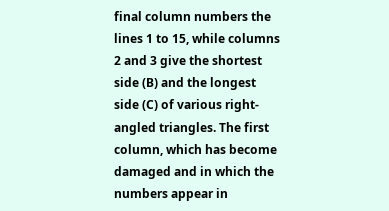final column numbers the lines 1 to 15, while columns 2 and 3 give the shortest side (B) and the longest side (C) of various right-angled triangles. The first column, which has become damaged and in which the numbers appear in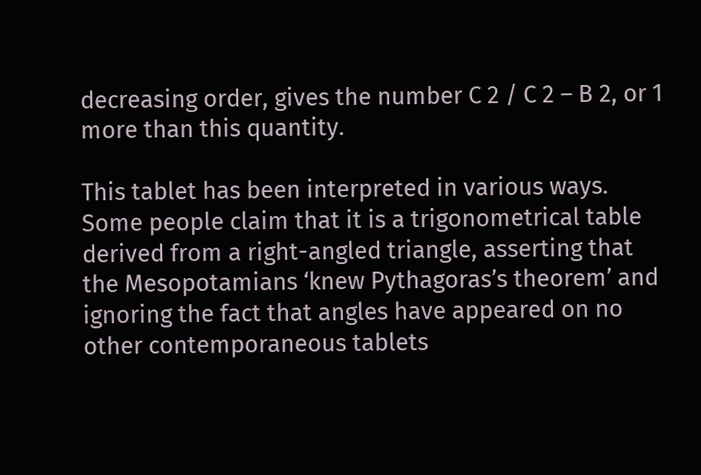decreasing order, gives the number C 2 / C 2 – B 2, or 1 more than this quantity.

This tablet has been interpreted in various ways. Some people claim that it is a trigonometrical table derived from a right-angled triangle, asserting that the Mesopotamians ‘knew Pythagoras’s theorem’ and ignoring the fact that angles have appeared on no other contemporaneous tablets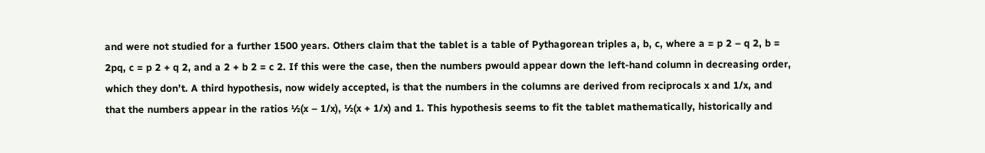and were not studied for a further 1500 years. Others claim that the tablet is a table of Pythagorean triples a, b, c, where a = p 2 – q 2, b = 2pq, c = p 2 + q 2, and a 2 + b 2 = c 2. If this were the case, then the numbers pwould appear down the left-hand column in decreasing order, which they don’t. A third hypothesis, now widely accepted, is that the numbers in the columns are derived from reciprocals x and 1/x, and that the numbers appear in the ratios ½(x – 1/x), ½(x + 1/x) and 1. This hypothesis seems to fit the tablet mathematically, historically and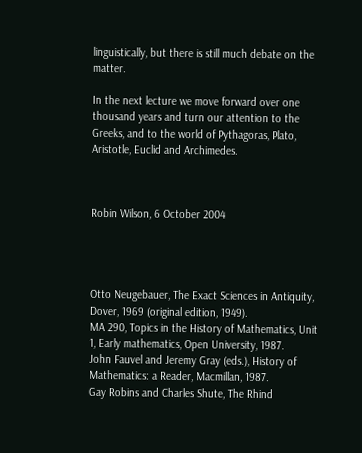linguistically, but there is still much debate on the matter.

In the next lecture we move forward over one thousand years and turn our attention to the Greeks, and to the world of Pythagoras, Plato, Aristotle, Euclid and Archimedes.



Robin Wilson, 6 October 2004




Otto Neugebauer, The Exact Sciences in Antiquity, Dover, 1969 (original edition, 1949).
MA 290, Topics in the History of Mathematics, Unit 1, Early mathematics, Open University, 1987.
John Fauvel and Jeremy Gray (eds.), History of Mathematics: a Reader, Macmillan, 1987.
Gay Robins and Charles Shute, The Rhind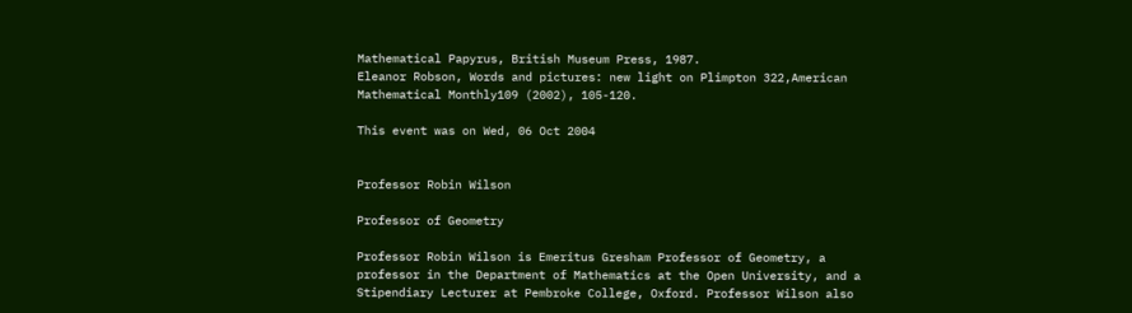Mathematical Papyrus, British Museum Press, 1987.
Eleanor Robson, Words and pictures: new light on Plimpton 322,American Mathematical Monthly109 (2002), 105-120.

This event was on Wed, 06 Oct 2004


Professor Robin Wilson

Professor of Geometry

Professor Robin Wilson is Emeritus Gresham Professor of Geometry, a professor in the Department of Mathematics at the Open University, and a Stipendiary Lecturer at Pembroke College, Oxford. Professor Wilson also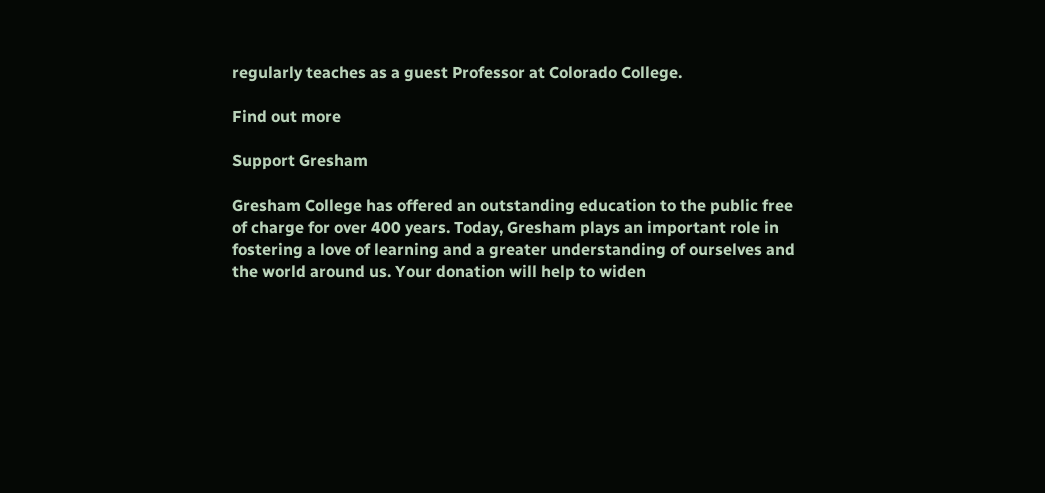regularly teaches as a guest Professor at Colorado College.

Find out more

Support Gresham

Gresham College has offered an outstanding education to the public free of charge for over 400 years. Today, Gresham plays an important role in fostering a love of learning and a greater understanding of ourselves and the world around us. Your donation will help to widen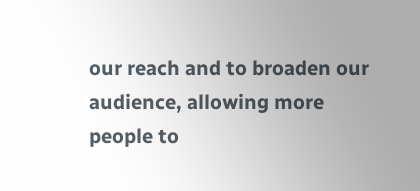our reach and to broaden our audience, allowing more people to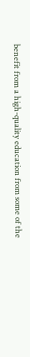benefit from a high-quality education from some of the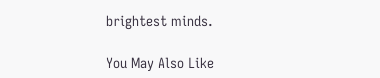brightest minds.

You May Also Like